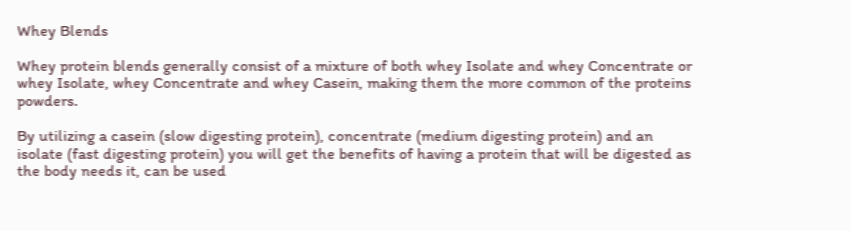Whey Blends

Whey protein blends generally consist of a mixture of both whey Isolate and whey Concentrate or whey Isolate, whey Concentrate and whey Casein, making them the more common of the proteins powders.

By utilizing a casein (slow digesting protein), concentrate (medium digesting protein) and an isolate (fast digesting protein) you will get the benefits of having a protein that will be digested as the body needs it, can be used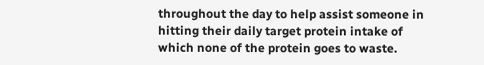throughout the day to help assist someone in hitting their daily target protein intake of which none of the protein goes to waste.